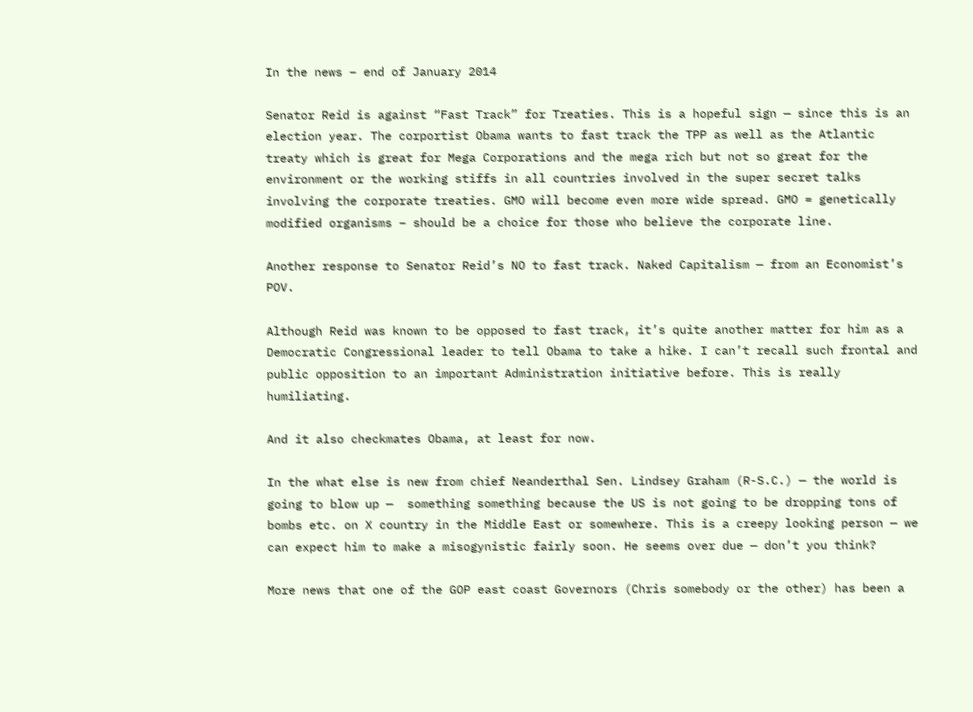In the news – end of January 2014

Senator Reid is against “Fast Track” for Treaties. This is a hopeful sign — since this is an election year. The corportist Obama wants to fast track the TPP as well as the Atlantic treaty which is great for Mega Corporations and the mega rich but not so great for the environment or the working stiffs in all countries involved in the super secret talks involving the corporate treaties. GMO will become even more wide spread. GMO = genetically modified organisms – should be a choice for those who believe the corporate line.

Another response to Senator Reid’s NO to fast track. Naked Capitalism — from an Economist’s POV.

Although Reid was known to be opposed to fast track, it’s quite another matter for him as a Democratic Congressional leader to tell Obama to take a hike. I can’t recall such frontal and public opposition to an important Administration initiative before. This is really humiliating.

And it also checkmates Obama, at least for now.

In the what else is new from chief Neanderthal Sen. Lindsey Graham (R-S.C.) — the world is going to blow up —  something something because the US is not going to be dropping tons of bombs etc. on X country in the Middle East or somewhere. This is a creepy looking person — we can expect him to make a misogynistic fairly soon. He seems over due — don’t you think?

More news that one of the GOP east coast Governors (Chris somebody or the other) has been a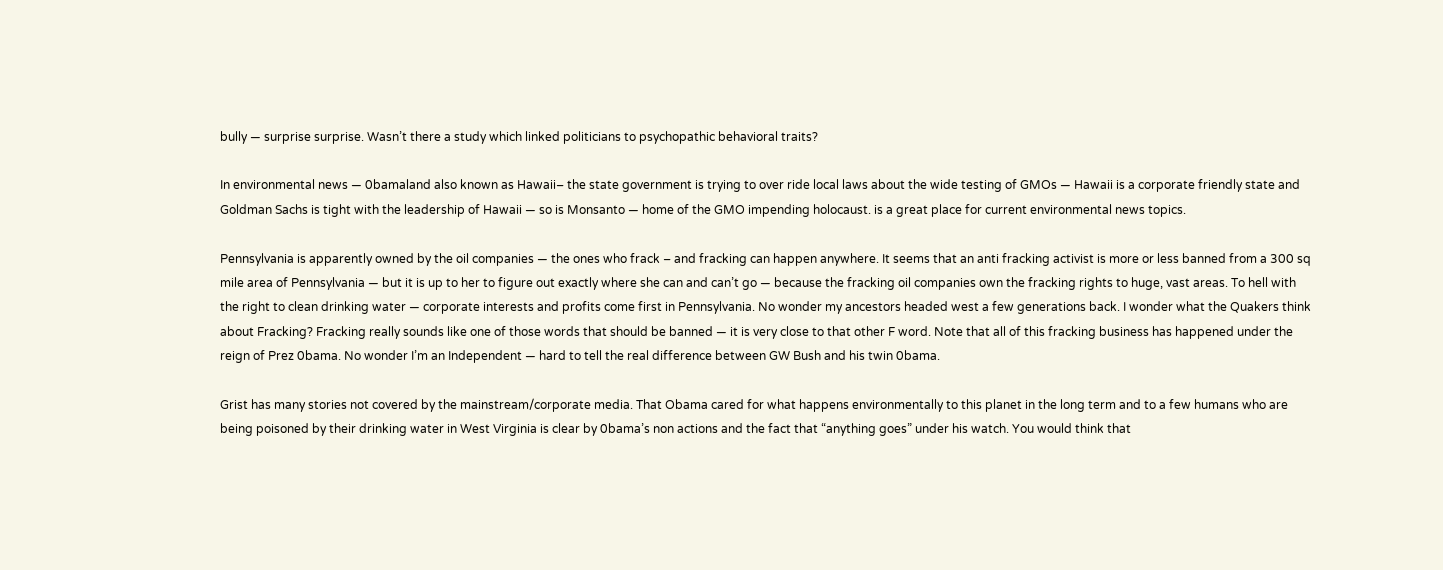bully — surprise surprise. Wasn’t there a study which linked politicians to psychopathic behavioral traits?

In environmental news — 0bamaland also known as Hawaii– the state government is trying to over ride local laws about the wide testing of GMOs — Hawaii is a corporate friendly state and Goldman Sachs is tight with the leadership of Hawaii — so is Monsanto — home of the GMO impending holocaust. is a great place for current environmental news topics.

Pennsylvania is apparently owned by the oil companies — the ones who frack – and fracking can happen anywhere. It seems that an anti fracking activist is more or less banned from a 300 sq mile area of Pennsylvania — but it is up to her to figure out exactly where she can and can’t go — because the fracking oil companies own the fracking rights to huge, vast areas. To hell with the right to clean drinking water — corporate interests and profits come first in Pennsylvania. No wonder my ancestors headed west a few generations back. I wonder what the Quakers think about Fracking? Fracking really sounds like one of those words that should be banned — it is very close to that other F word. Note that all of this fracking business has happened under the reign of Prez 0bama. No wonder I’m an Independent — hard to tell the real difference between GW Bush and his twin 0bama.

Grist has many stories not covered by the mainstream/corporate media. That Obama cared for what happens environmentally to this planet in the long term and to a few humans who are being poisoned by their drinking water in West Virginia is clear by 0bama’s non actions and the fact that “anything goes” under his watch. You would think that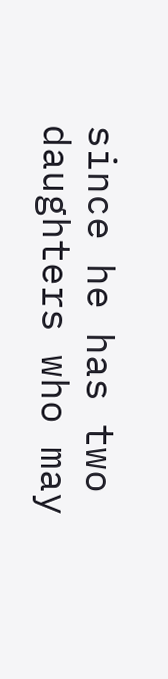since he has two daughters who may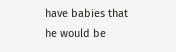have babies that he would be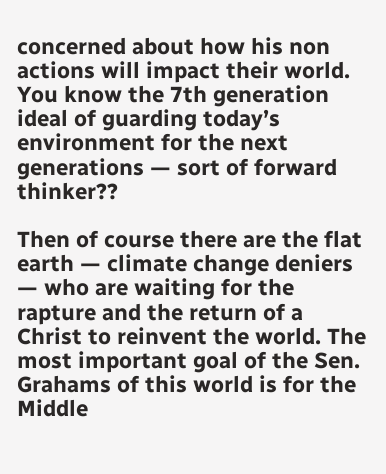concerned about how his non actions will impact their world. You know the 7th generation ideal of guarding today’s environment for the next generations — sort of forward thinker??

Then of course there are the flat earth — climate change deniers — who are waiting for the rapture and the return of a Christ to reinvent the world. The most important goal of the Sen. Grahams of this world is for the Middle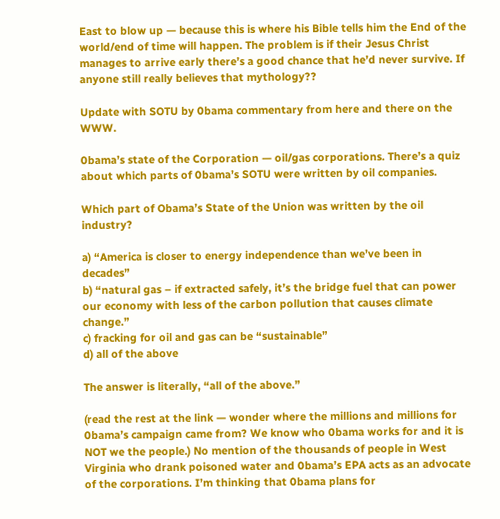East to blow up — because this is where his Bible tells him the End of the world/end of time will happen. The problem is if their Jesus Christ manages to arrive early there’s a good chance that he’d never survive. If anyone still really believes that mythology??

Update with SOTU by 0bama commentary from here and there on the WWW.

0bama’s state of the Corporation — oil/gas corporations. There’s a quiz about which parts of 0bama’s SOTU were written by oil companies.

Which part of Obama’s State of the Union was written by the oil industry?

a) “America is closer to energy independence than we’ve been in decades”
b) “natural gas – if extracted safely, it’s the bridge fuel that can power our economy with less of the carbon pollution that causes climate change.”
c) fracking for oil and gas can be “sustainable”
d) all of the above

The answer is literally, “all of the above.”

(read the rest at the link — wonder where the millions and millions for 0bama’s campaign came from? We know who 0bama works for and it is NOT we the people.) No mention of the thousands of people in West Virginia who drank poisoned water and 0bama’s EPA acts as an advocate of the corporations. I’m thinking that 0bama plans for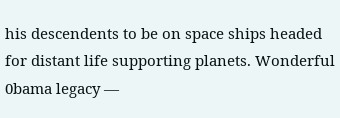his descendents to be on space ships headed for distant life supporting planets. Wonderful 0bama legacy —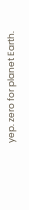yep. zero for planet Earth.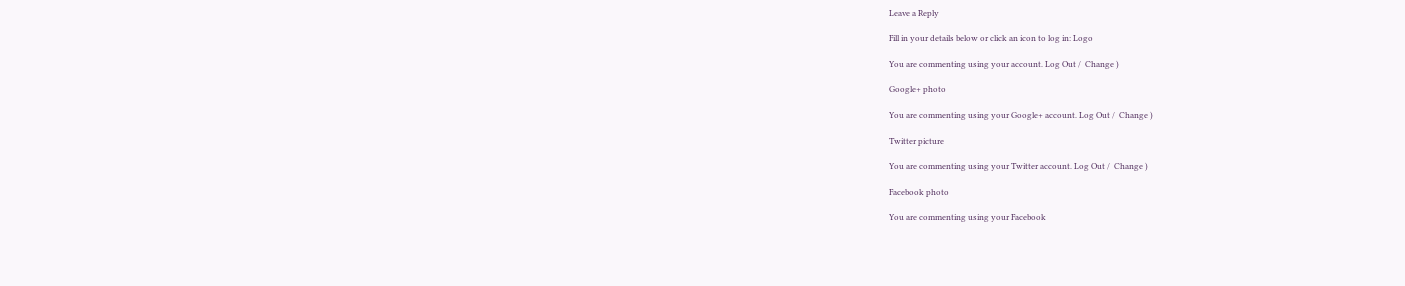Leave a Reply

Fill in your details below or click an icon to log in: Logo

You are commenting using your account. Log Out /  Change )

Google+ photo

You are commenting using your Google+ account. Log Out /  Change )

Twitter picture

You are commenting using your Twitter account. Log Out /  Change )

Facebook photo

You are commenting using your Facebook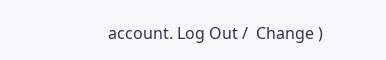account. Log Out /  Change )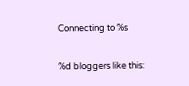Connecting to %s

%d bloggers like this: